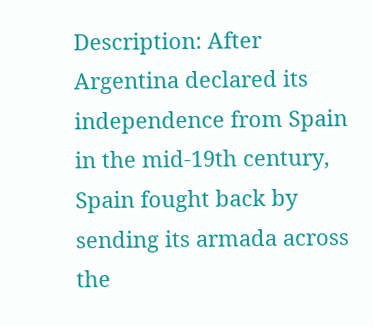Description: After Argentina declared its independence from Spain in the mid-19th century, Spain fought back by sending its armada across the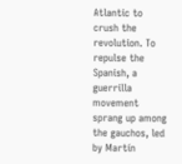Atlantic to crush the revolution. To repulse the Spanish, a guerrilla movement sprang up among the gauchos, led by Martín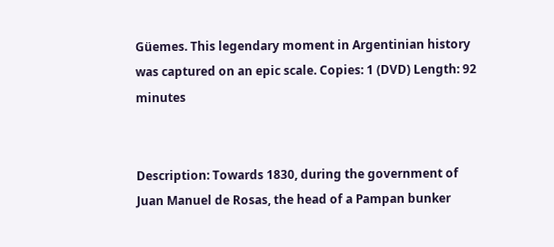Güemes. This legendary moment in Argentinian history was captured on an epic scale. Copies: 1 (DVD) Length: 92 minutes


Description: Towards 1830, during the government of Juan Manuel de Rosas, the head of a Pampan bunker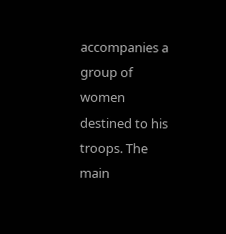accompanies a group of women destined to his troops. The main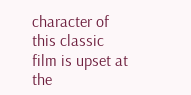character of this classic film is upset at the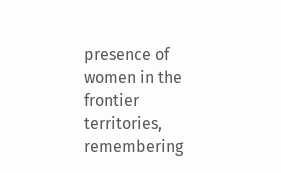presence of women in the frontier territories, remembering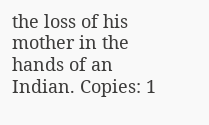the loss of his mother in the hands of an Indian. Copies: 1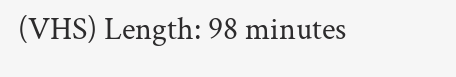(VHS) Length: 98 minutes